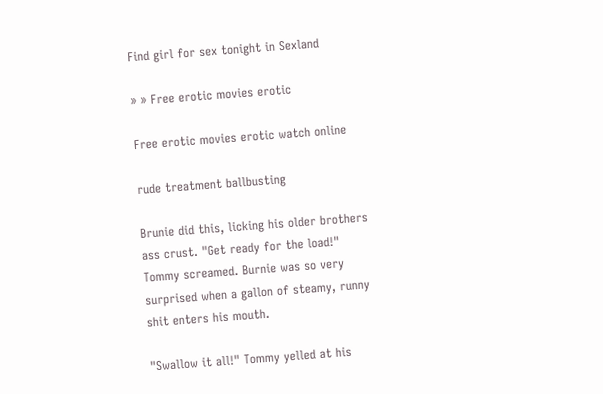Find girl for sex tonight in Sexland

» » Free erotic movies erotic

Free erotic movies erotic watch online

rude treatment ballbusting

Brunie did this, licking his older brothers ass crust. "Get ready for the load!" Tommy screamed. Burnie was so very surprised when a gallon of steamy, runny shit enters his mouth.

"Swallow it all!" Tommy yelled at his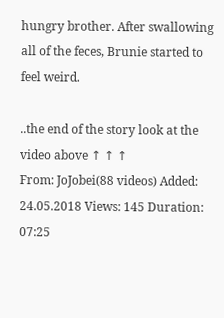hungry brother. After swallowing all of the feces, Brunie started to feel weird.

..the end of the story look at the video above ↑ ↑ ↑
From: JoJobei(88 videos) Added: 24.05.2018 Views: 145 Duration: 07:25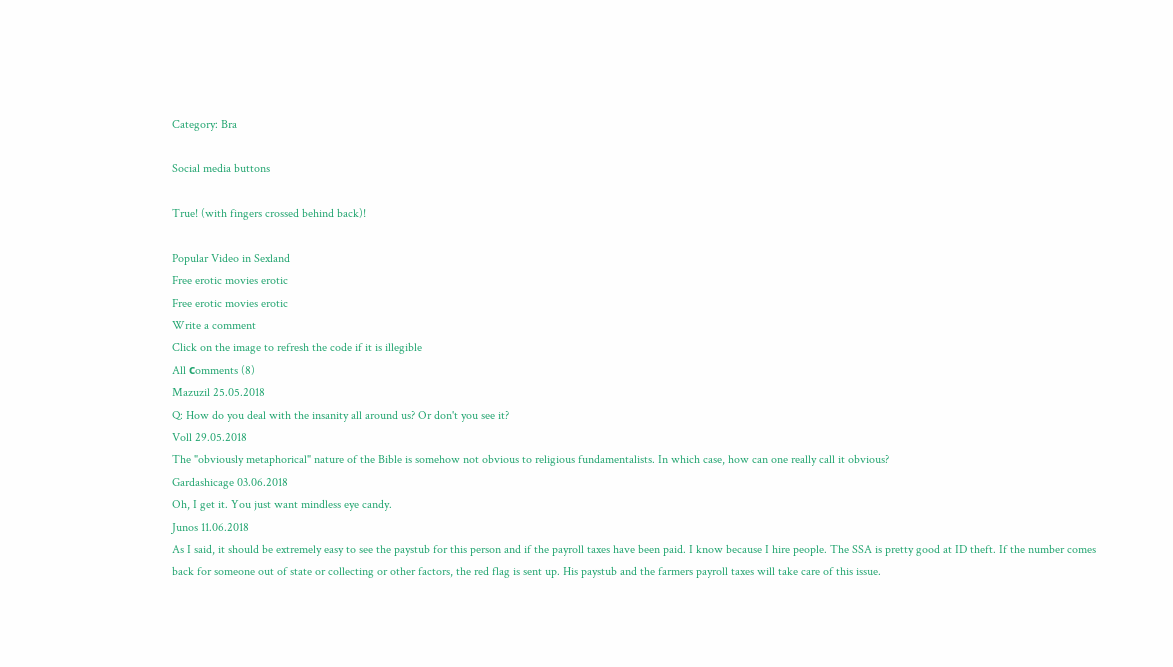Category: Bra

Social media buttons

True! (with fingers crossed behind back)!

Popular Video in Sexland
Free erotic movies erotic
Free erotic movies erotic
Write a comment
Click on the image to refresh the code if it is illegible
All сomments (8)
Mazuzil 25.05.2018
Q: How do you deal with the insanity all around us? Or don't you see it?
Voll 29.05.2018
The "obviously metaphorical" nature of the Bible is somehow not obvious to religious fundamentalists. In which case, how can one really call it obvious?
Gardashicage 03.06.2018
Oh, I get it. You just want mindless eye candy.
Junos 11.06.2018
As I said, it should be extremely easy to see the paystub for this person and if the payroll taxes have been paid. I know because I hire people. The SSA is pretty good at ID theft. If the number comes back for someone out of state or collecting or other factors, the red flag is sent up. His paystub and the farmers payroll taxes will take care of this issue.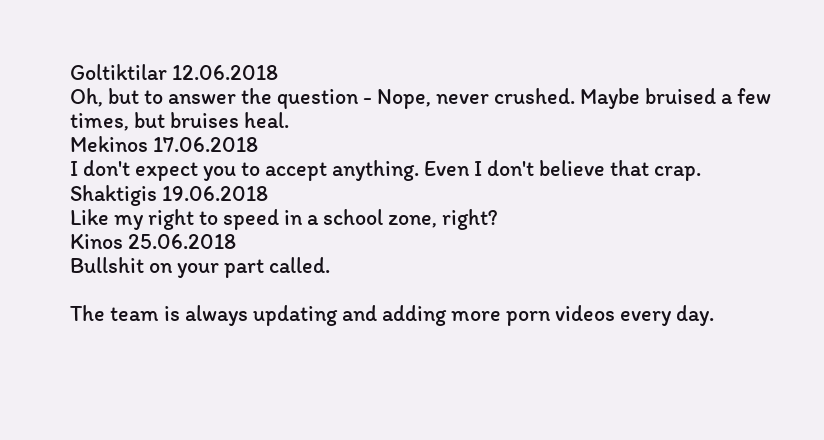Goltiktilar 12.06.2018
Oh, but to answer the question - Nope, never crushed. Maybe bruised a few times, but bruises heal.
Mekinos 17.06.2018
I don't expect you to accept anything. Even I don't believe that crap.
Shaktigis 19.06.2018
Like my right to speed in a school zone, right?
Kinos 25.06.2018
Bullshit on your part called.

The team is always updating and adding more porn videos every day.